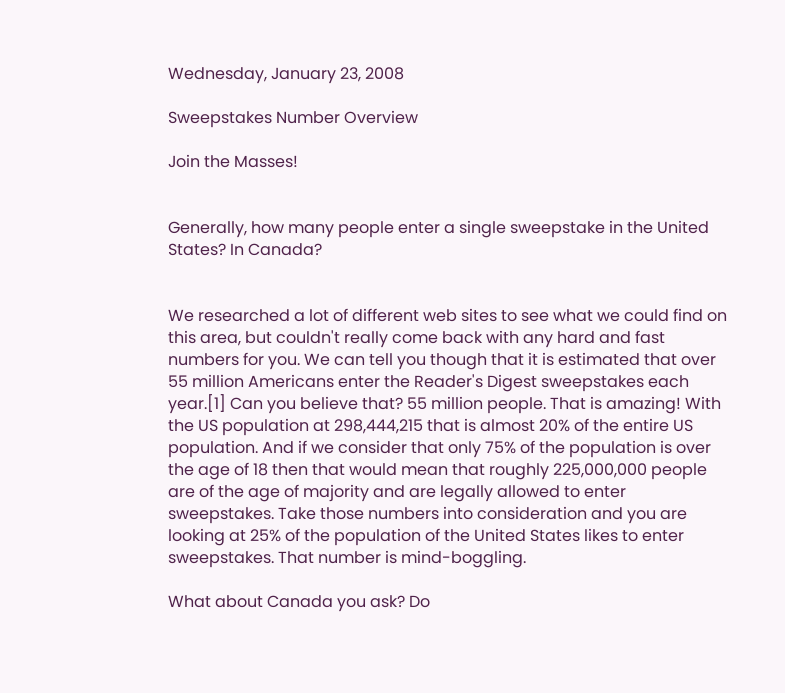Wednesday, January 23, 2008

Sweepstakes Number Overview

Join the Masses!


Generally, how many people enter a single sweepstake in the United States? In Canada?


We researched a lot of different web sites to see what we could find on this area, but couldn't really come back with any hard and fast numbers for you. We can tell you though that it is estimated that over 55 million Americans enter the Reader's Digest sweepstakes each year.[1] Can you believe that? 55 million people. That is amazing! With the US population at 298,444,215 that is almost 20% of the entire US population. And if we consider that only 75% of the population is over the age of 18 then that would mean that roughly 225,000,000 people are of the age of majority and are legally allowed to enter sweepstakes. Take those numbers into consideration and you are looking at 25% of the population of the United States likes to enter sweepstakes. That number is mind-boggling.

What about Canada you ask? Do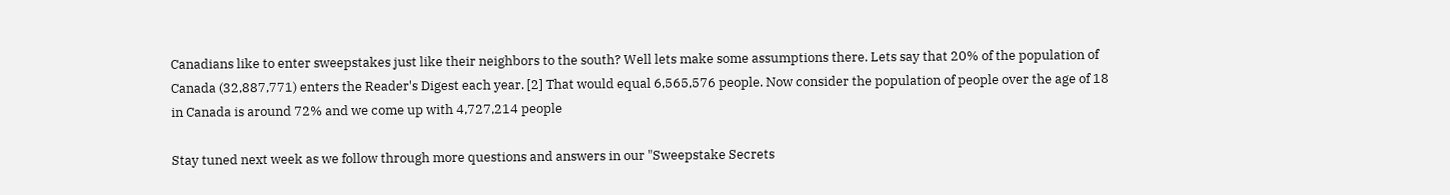Canadians like to enter sweepstakes just like their neighbors to the south? Well lets make some assumptions there. Lets say that 20% of the population of Canada (32,887,771) enters the Reader's Digest each year. [2] That would equal 6,565,576 people. Now consider the population of people over the age of 18 in Canada is around 72% and we come up with 4,727,214 people

Stay tuned next week as we follow through more questions and answers in our "Sweepstake Secrets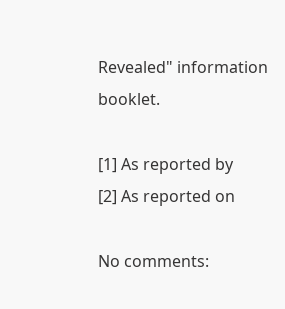Revealed" information booklet.

[1] As reported by
[2] As reported on

No comments: